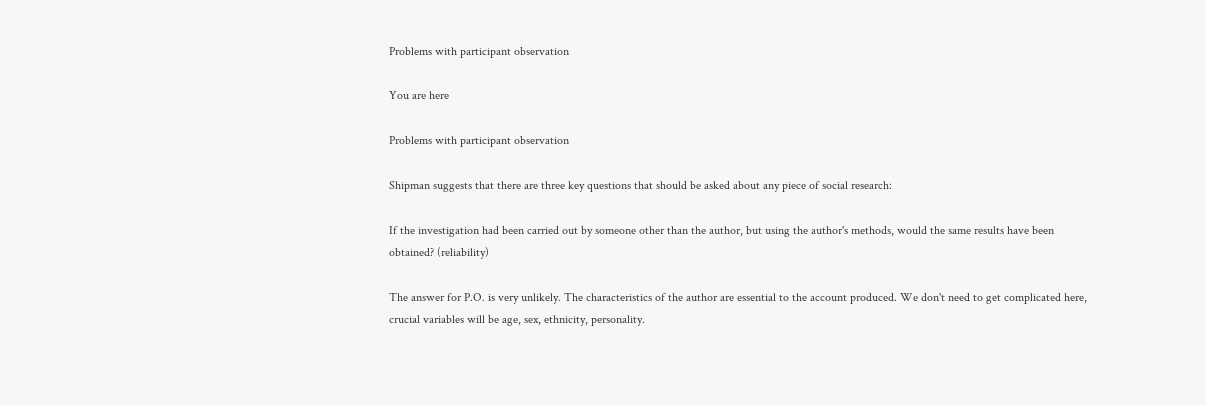Problems with participant observation

You are here

Problems with participant observation

Shipman suggests that there are three key questions that should be asked about any piece of social research:

If the investigation had been carried out by someone other than the author, but using the author's methods, would the same results have been obtained? (reliability)

The answer for P.O. is very unlikely. The characteristics of the author are essential to the account produced. We don't need to get complicated here, crucial variables will be age, sex, ethnicity, personality.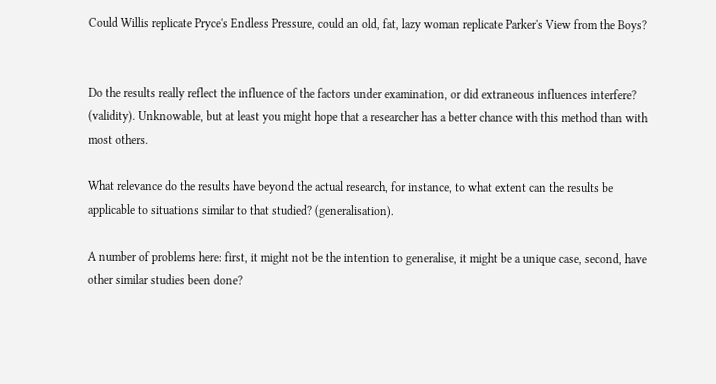Could Willis replicate Pryce's Endless Pressure, could an old, fat, lazy woman replicate Parker's View from the Boys?


Do the results really reflect the influence of the factors under examination, or did extraneous influences interfere? (validity). Unknowable, but at least you might hope that a researcher has a better chance with this method than with most others.

What relevance do the results have beyond the actual research, for instance, to what extent can the results be applicable to situations similar to that studied? (generalisation).

A number of problems here: first, it might not be the intention to generalise, it might be a unique case, second, have other similar studies been done?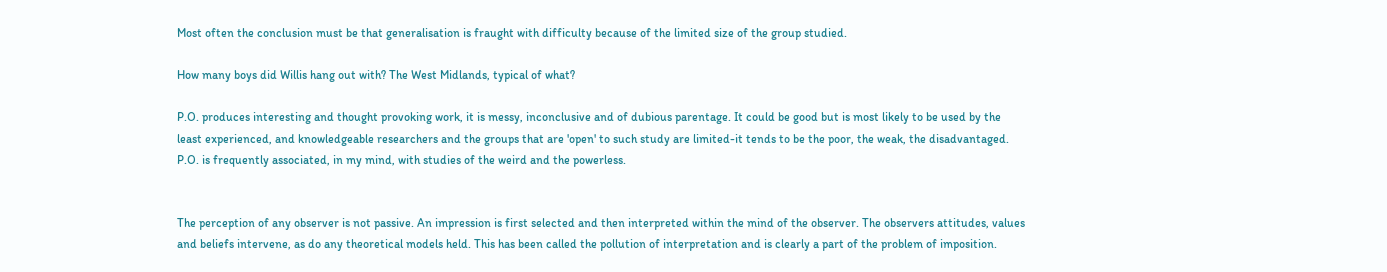Most often the conclusion must be that generalisation is fraught with difficulty because of the limited size of the group studied.

How many boys did Willis hang out with? The West Midlands, typical of what?

P.O. produces interesting and thought provoking work, it is messy, inconclusive and of dubious parentage. It could be good but is most likely to be used by the least experienced, and knowledgeable researchers and the groups that are 'open' to such study are limited-it tends to be the poor, the weak, the disadvantaged. P.O. is frequently associated, in my mind, with studies of the weird and the powerless.


The perception of any observer is not passive. An impression is first selected and then interpreted within the mind of the observer. The observers attitudes, values and beliefs intervene, as do any theoretical models held. This has been called the pollution of interpretation and is clearly a part of the problem of imposition.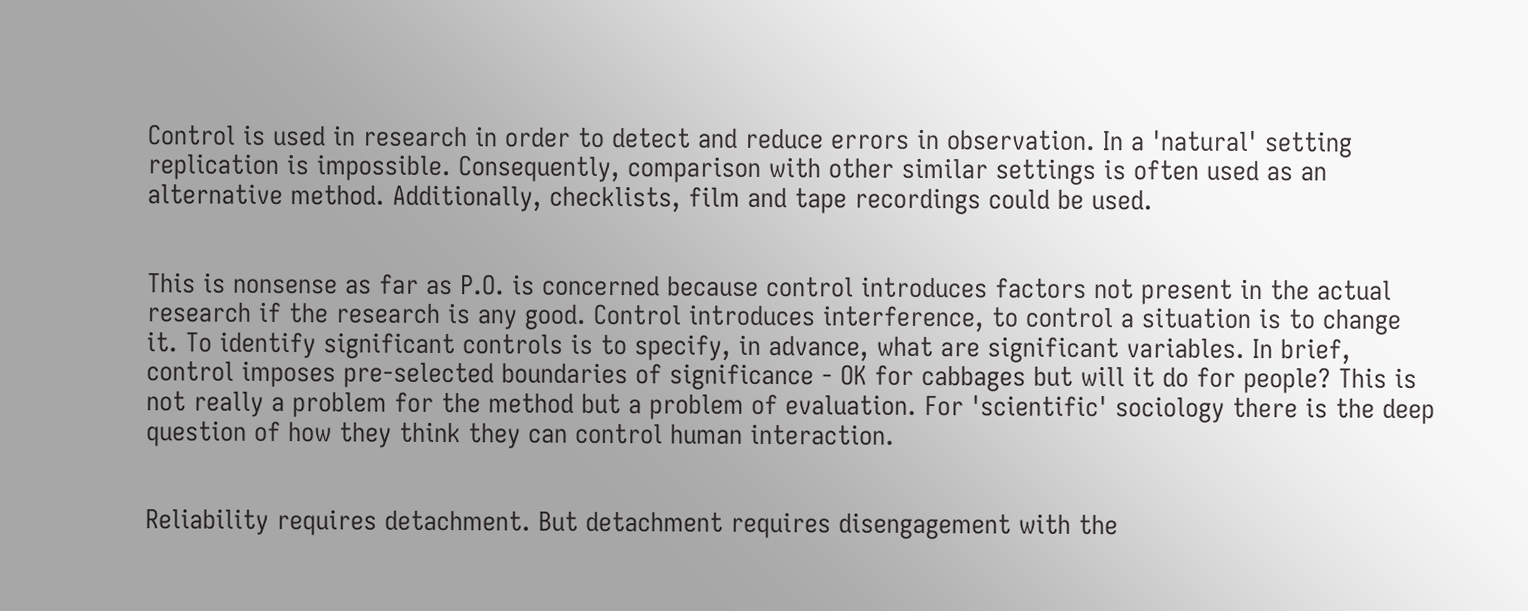Control is used in research in order to detect and reduce errors in observation. In a 'natural' setting replication is impossible. Consequently, comparison with other similar settings is often used as an alternative method. Additionally, checklists, film and tape recordings could be used.


This is nonsense as far as P.O. is concerned because control introduces factors not present in the actual research if the research is any good. Control introduces interference, to control a situation is to change it. To identify significant controls is to specify, in advance, what are significant variables. In brief, control imposes pre-selected boundaries of significance - OK for cabbages but will it do for people? This is not really a problem for the method but a problem of evaluation. For 'scientific' sociology there is the deep question of how they think they can control human interaction.


Reliability requires detachment. But detachment requires disengagement with the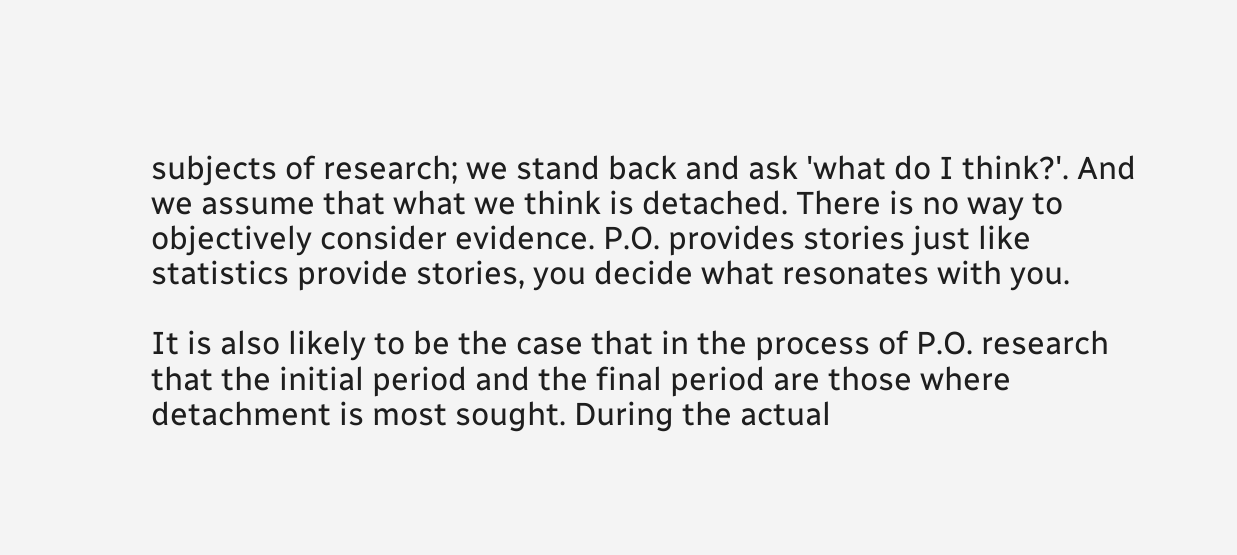subjects of research; we stand back and ask 'what do I think?'. And we assume that what we think is detached. There is no way to objectively consider evidence. P.O. provides stories just like statistics provide stories, you decide what resonates with you.

It is also likely to be the case that in the process of P.O. research that the initial period and the final period are those where detachment is most sought. During the actual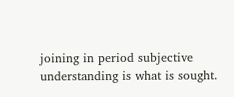joining in period subjective understanding is what is sought.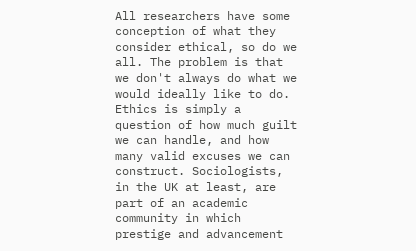All researchers have some conception of what they consider ethical, so do we all. The problem is that we don't always do what we would ideally like to do. Ethics is simply a question of how much guilt we can handle, and how many valid excuses we can construct. Sociologists, in the UK at least, are part of an academic community in which prestige and advancement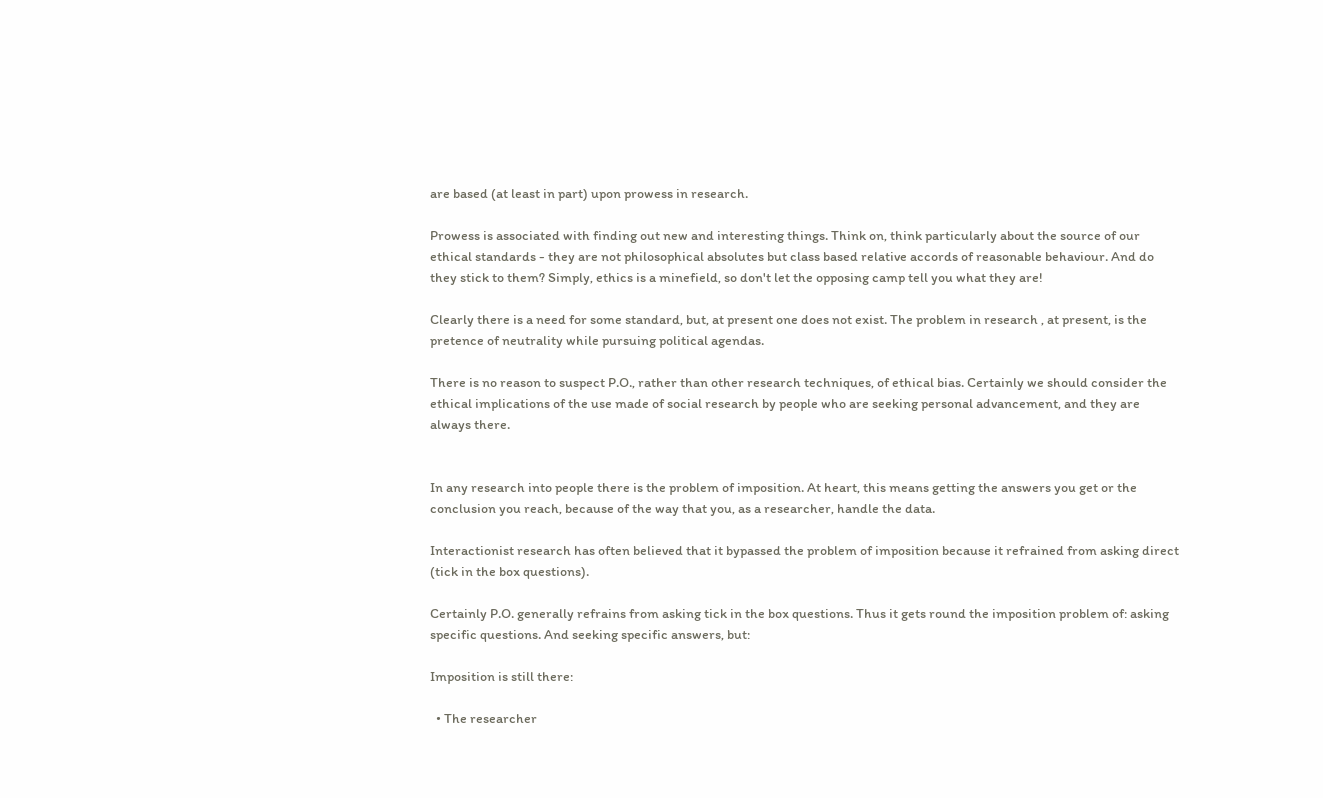are based (at least in part) upon prowess in research.

Prowess is associated with finding out new and interesting things. Think on, think particularly about the source of our ethical standards - they are not philosophical absolutes but class based relative accords of reasonable behaviour. And do they stick to them? Simply, ethics is a minefield, so don't let the opposing camp tell you what they are!

Clearly there is a need for some standard, but, at present one does not exist. The problem in research , at present, is the pretence of neutrality while pursuing political agendas.

There is no reason to suspect P.O., rather than other research techniques, of ethical bias. Certainly we should consider the ethical implications of the use made of social research by people who are seeking personal advancement, and they are always there.


In any research into people there is the problem of imposition. At heart, this means getting the answers you get or the conclusion you reach, because of the way that you, as a researcher, handle the data.

Interactionist research has often believed that it bypassed the problem of imposition because it refrained from asking direct (tick in the box questions).

Certainly P.O. generally refrains from asking tick in the box questions. Thus it gets round the imposition problem of: asking specific questions. And seeking specific answers, but:

Imposition is still there:

  • The researcher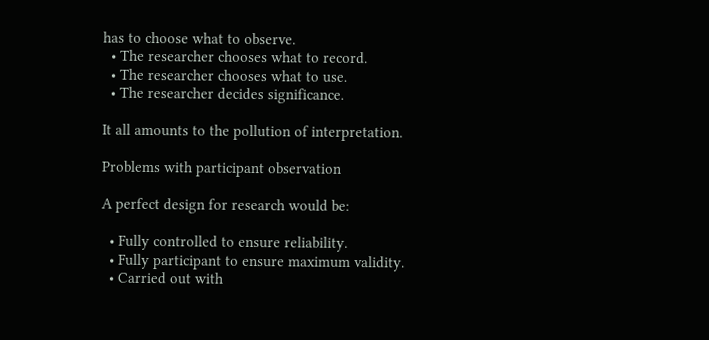has to choose what to observe.
  • The researcher chooses what to record.
  • The researcher chooses what to use.
  • The researcher decides significance.

It all amounts to the pollution of interpretation.

Problems with participant observation

A perfect design for research would be:

  • Fully controlled to ensure reliability.
  • Fully participant to ensure maximum validity.
  • Carried out with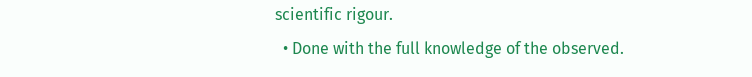scientific rigour.
  • Done with the full knowledge of the observed.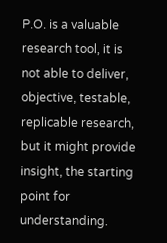P.O. is a valuable research tool, it is not able to deliver, objective, testable, replicable research, but it might provide insight, the starting point for understanding.